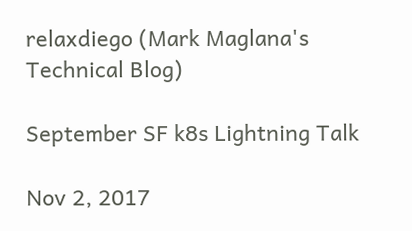relaxdiego (Mark Maglana's Technical Blog)

September SF k8s Lightning Talk

Nov 2, 2017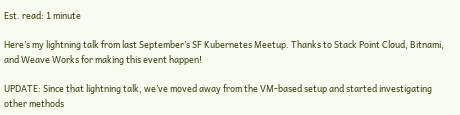Est. read: 1 minute

Here’s my lightning talk from last September’s SF Kubernetes Meetup. Thanks to Stack Point Cloud, Bitnami, and Weave Works for making this event happen!

UPDATE: Since that lightning talk, we’ve moved away from the VM-based setup and started investigating other methods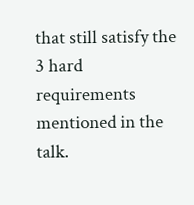that still satisfy the 3 hard requirements mentioned in the talk.